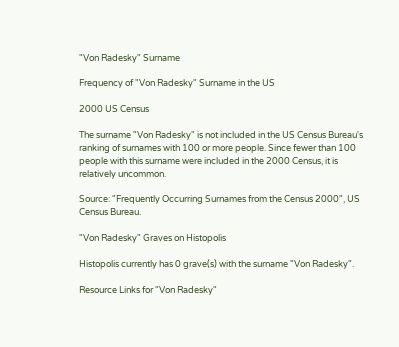"Von Radesky" Surname

Frequency of "Von Radesky" Surname in the US

2000 US Census

The surname "Von Radesky" is not included in the US Census Bureau's ranking of surnames with 100 or more people. Since fewer than 100 people with this surname were included in the 2000 Census, it is relatively uncommon.

Source: "Frequently Occurring Surnames from the Census 2000", US Census Bureau.

"Von Radesky" Graves on Histopolis

Histopolis currently has 0 grave(s) with the surname "Von Radesky".

Resource Links for "Von Radesky"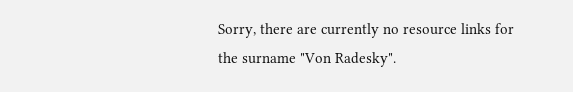Sorry, there are currently no resource links for the surname "Von Radesky".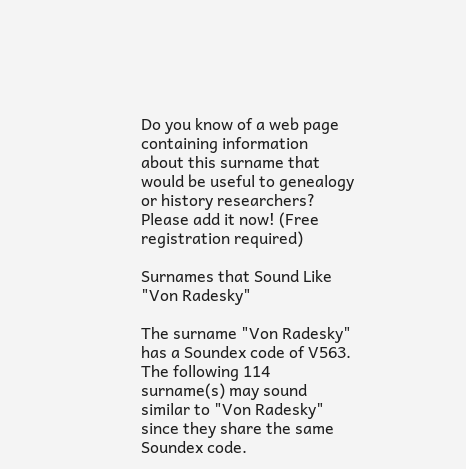Do you know of a web page containing information about this surname that would be useful to genealogy or history researchers? Please add it now! (Free registration required)

Surnames that Sound Like "Von Radesky"

The surname "Von Radesky" has a Soundex code of V563. The following 114 surname(s) may sound similar to "Von Radesky" since they share the same Soundex code.